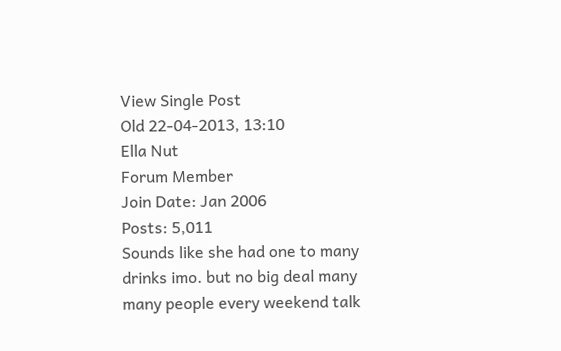View Single Post
Old 22-04-2013, 13:10
Ella Nut
Forum Member
Join Date: Jan 2006
Posts: 5,011
Sounds like she had one to many drinks imo. but no big deal many many people every weekend talk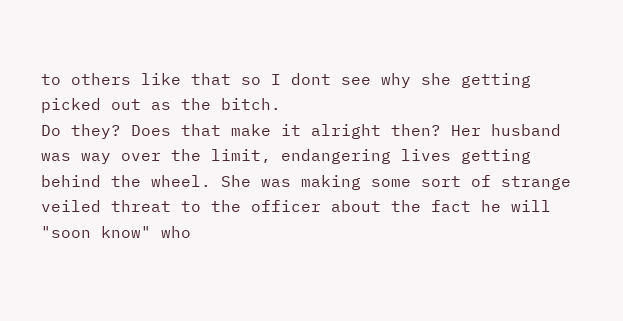to others like that so I dont see why she getting picked out as the bitch.
Do they? Does that make it alright then? Her husband was way over the limit, endangering lives getting behind the wheel. She was making some sort of strange veiled threat to the officer about the fact he will "soon know" who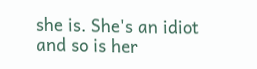she is. She's an idiot and so is her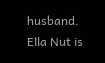husband.
Ella Nut is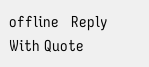offline   Reply With Quote